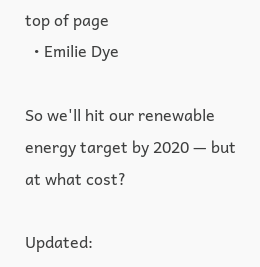top of page
  • Emilie Dye

So we'll hit our renewable energy target by 2020 — but at what cost?

Updated: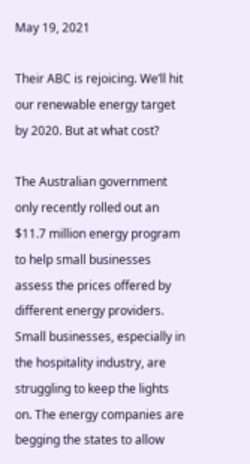May 19, 2021

Their ABC is rejoicing. We’ll hit our renewable energy target by 2020. But at what cost?

The Australian government only recently rolled out an $11.7 million energy program to help small businesses assess the prices offered by different energy providers. Small businesses, especially in the hospitality industry, are struggling to keep the lights on. The energy companies are begging the states to allow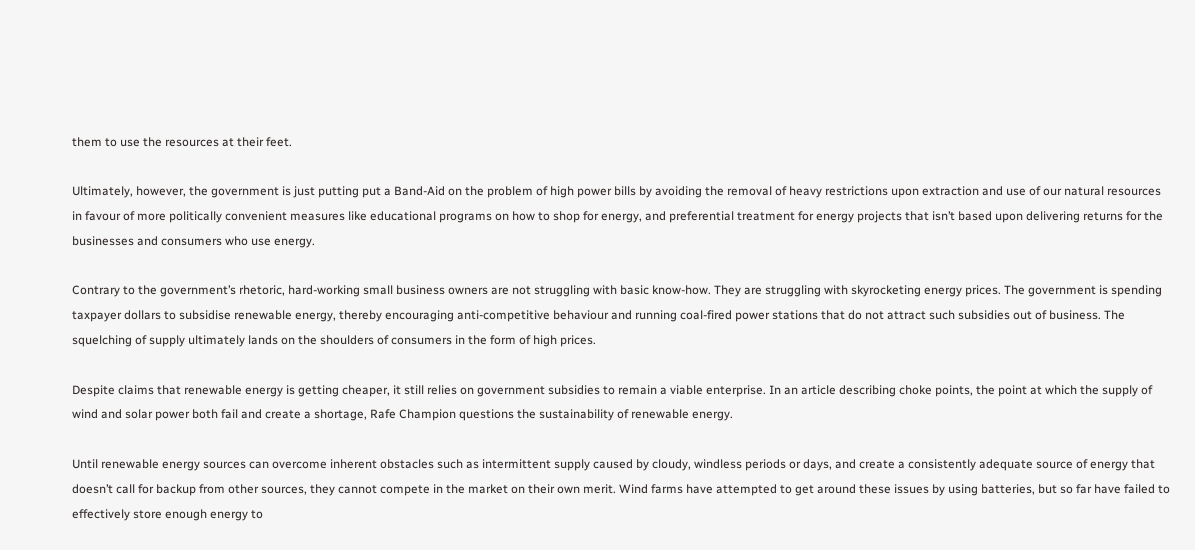them to use the resources at their feet.

Ultimately, however, the government is just putting put a Band-Aid on the problem of high power bills by avoiding the removal of heavy restrictions upon extraction and use of our natural resources in favour of more politically convenient measures like educational programs on how to shop for energy, and preferential treatment for energy projects that isn’t based upon delivering returns for the businesses and consumers who use energy.

Contrary to the government’s rhetoric, hard-working small business owners are not struggling with basic know-how. They are struggling with skyrocketing energy prices. The government is spending taxpayer dollars to subsidise renewable energy, thereby encouraging anti-competitive behaviour and running coal-fired power stations that do not attract such subsidies out of business. The squelching of supply ultimately lands on the shoulders of consumers in the form of high prices.

Despite claims that renewable energy is getting cheaper, it still relies on government subsidies to remain a viable enterprise. In an article describing choke points, the point at which the supply of wind and solar power both fail and create a shortage, Rafe Champion questions the sustainability of renewable energy.

Until renewable energy sources can overcome inherent obstacles such as intermittent supply caused by cloudy, windless periods or days, and create a consistently adequate source of energy that doesn’t call for backup from other sources, they cannot compete in the market on their own merit. Wind farms have attempted to get around these issues by using batteries, but so far have failed to effectively store enough energy to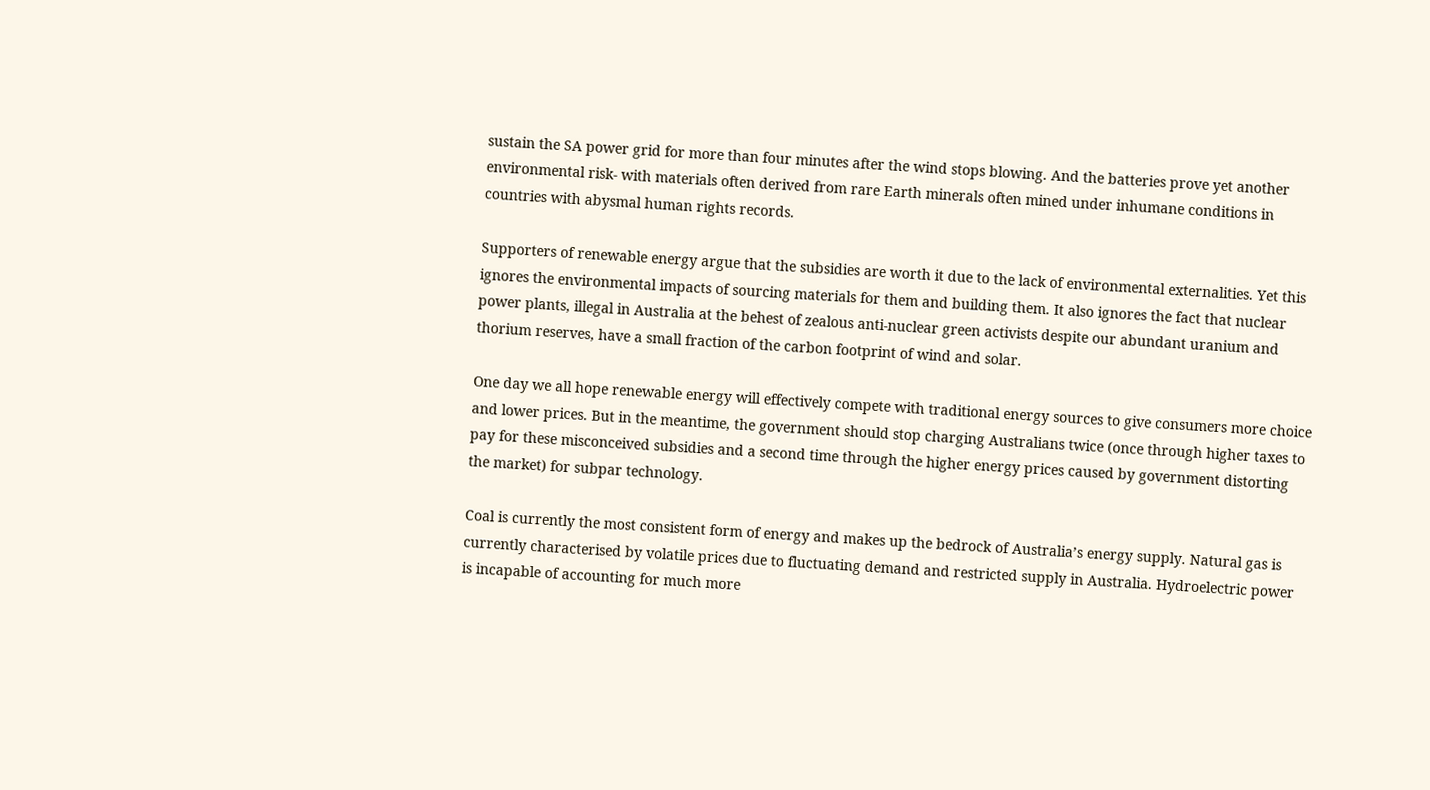sustain the SA power grid for more than four minutes after the wind stops blowing. And the batteries prove yet another environmental risk- with materials often derived from rare Earth minerals often mined under inhumane conditions in countries with abysmal human rights records.

Supporters of renewable energy argue that the subsidies are worth it due to the lack of environmental externalities. Yet this ignores the environmental impacts of sourcing materials for them and building them. It also ignores the fact that nuclear power plants, illegal in Australia at the behest of zealous anti-nuclear green activists despite our abundant uranium and thorium reserves, have a small fraction of the carbon footprint of wind and solar.

One day we all hope renewable energy will effectively compete with traditional energy sources to give consumers more choice and lower prices. But in the meantime, the government should stop charging Australians twice (once through higher taxes to pay for these misconceived subsidies and a second time through the higher energy prices caused by government distorting the market) for subpar technology.

Coal is currently the most consistent form of energy and makes up the bedrock of Australia’s energy supply. Natural gas is currently characterised by volatile prices due to fluctuating demand and restricted supply in Australia. Hydroelectric power is incapable of accounting for much more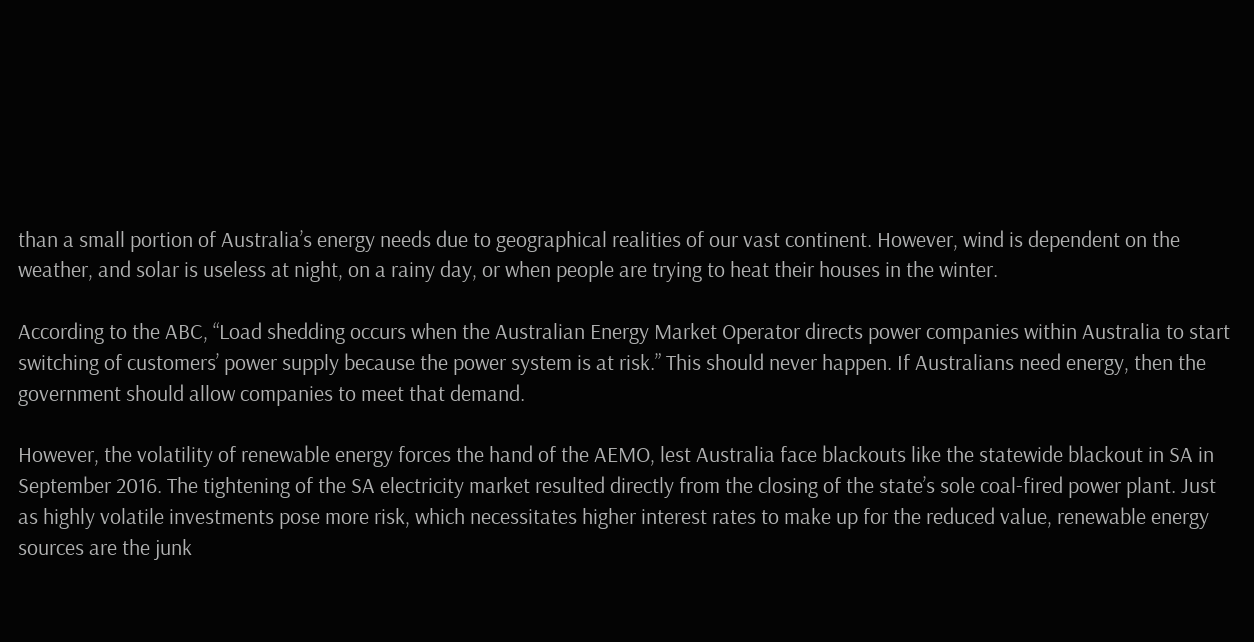than a small portion of Australia’s energy needs due to geographical realities of our vast continent. However, wind is dependent on the weather, and solar is useless at night, on a rainy day, or when people are trying to heat their houses in the winter.

According to the ABC, “Load shedding occurs when the Australian Energy Market Operator directs power companies within Australia to start switching of customers’ power supply because the power system is at risk.” This should never happen. If Australians need energy, then the government should allow companies to meet that demand.

However, the volatility of renewable energy forces the hand of the AEMO, lest Australia face blackouts like the statewide blackout in SA in September 2016. The tightening of the SA electricity market resulted directly from the closing of the state’s sole coal-fired power plant. Just as highly volatile investments pose more risk, which necessitates higher interest rates to make up for the reduced value, renewable energy sources are the junk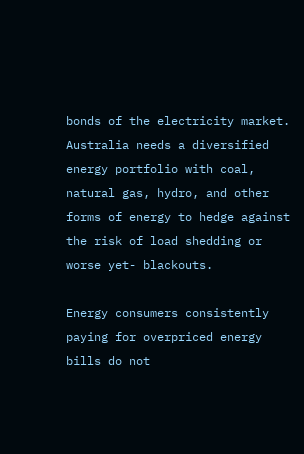bonds of the electricity market. Australia needs a diversified energy portfolio with coal, natural gas, hydro, and other forms of energy to hedge against the risk of load shedding or worse yet- blackouts.

Energy consumers consistently paying for overpriced energy bills do not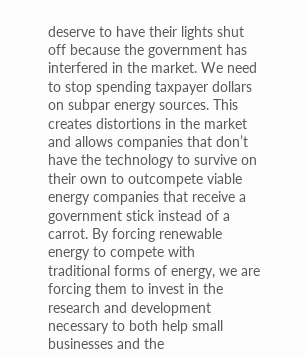deserve to have their lights shut off because the government has interfered in the market. We need to stop spending taxpayer dollars on subpar energy sources. This creates distortions in the market and allows companies that don’t have the technology to survive on their own to outcompete viable energy companies that receive a government stick instead of a carrot. By forcing renewable energy to compete with traditional forms of energy, we are forcing them to invest in the research and development necessary to both help small businesses and the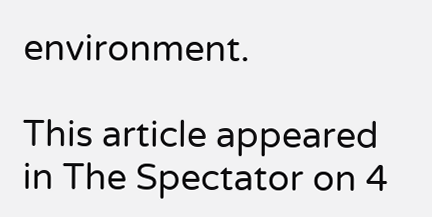environment.

This article appeared in The Spectator on 4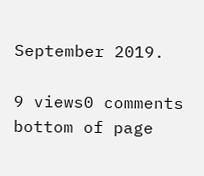September 2019.

9 views0 comments
bottom of page